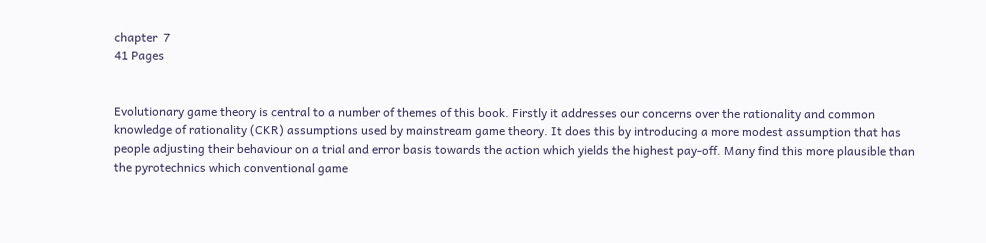chapter  7
41 Pages


Evolutionary game theory is central to a number of themes of this book. Firstly it addresses our concerns over the rationality and common knowledge of rationality (CKR) assumptions used by mainstream game theory. It does this by introducing a more modest assumption that has people adjusting their behaviour on a trial and error basis towards the action which yields the highest pay-off. Many find this more plausible than the pyrotechnics which conventional game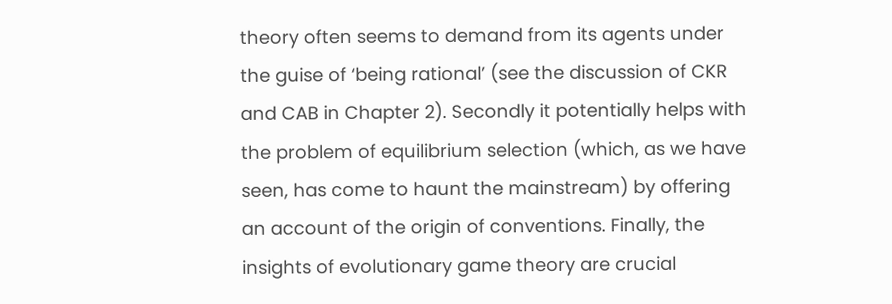theory often seems to demand from its agents under the guise of ‘being rational’ (see the discussion of CKR and CAB in Chapter 2). Secondly it potentially helps with the problem of equilibrium selection (which, as we have seen, has come to haunt the mainstream) by offering an account of the origin of conventions. Finally, the insights of evolutionary game theory are crucial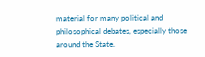material for many political and philosophical debates, especially those around the State.